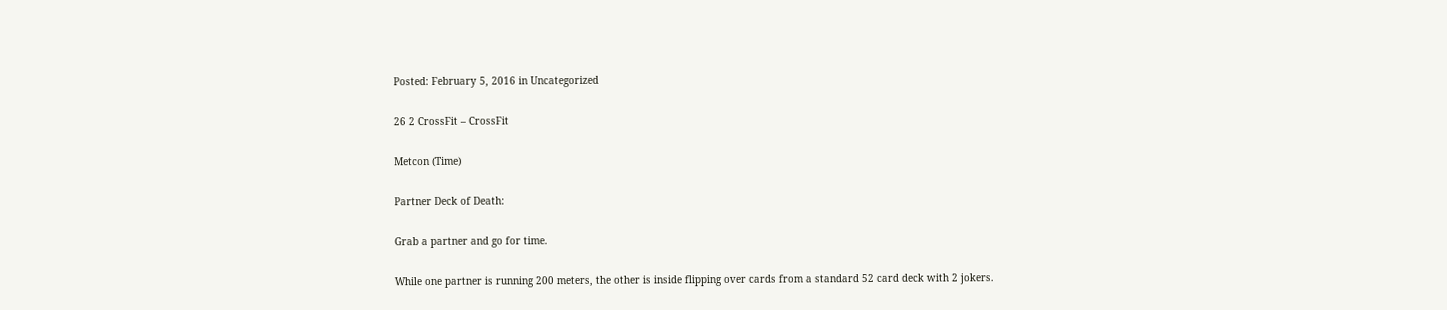Posted: February 5, 2016 in Uncategorized

26 2 CrossFit – CrossFit

Metcon (Time)

Partner Deck of Death:

Grab a partner and go for time.

While one partner is running 200 meters, the other is inside flipping over cards from a standard 52 card deck with 2 jokers.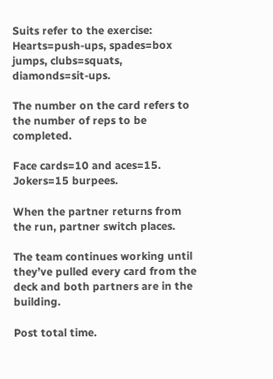Suits refer to the exercise: Hearts=push-ups, spades=box jumps, clubs=squats, diamonds=sit-ups.

The number on the card refers to the number of reps to be completed.

Face cards=10 and aces=15. Jokers=15 burpees.

When the partner returns from the run, partner switch places.

The team continues working until they’ve pulled every card from the deck and both partners are in the building.

Post total time.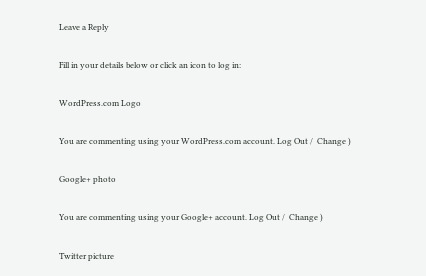Leave a Reply

Fill in your details below or click an icon to log in:

WordPress.com Logo

You are commenting using your WordPress.com account. Log Out /  Change )

Google+ photo

You are commenting using your Google+ account. Log Out /  Change )

Twitter picture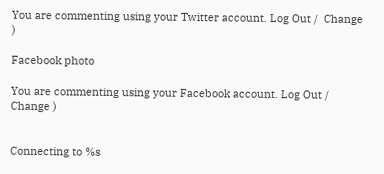You are commenting using your Twitter account. Log Out /  Change )

Facebook photo

You are commenting using your Facebook account. Log Out /  Change )


Connecting to %s